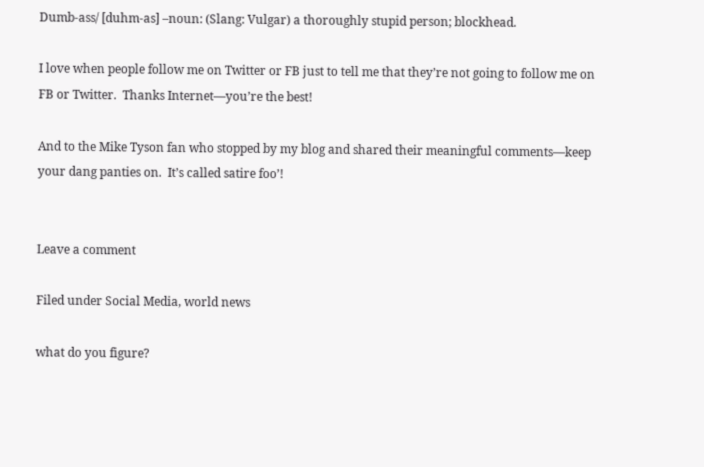Dumb-ass/ [duhm-as] –noun: (Slang: Vulgar) a thoroughly stupid person; blockhead.

I love when people follow me on Twitter or FB just to tell me that they’re not going to follow me on FB or Twitter.  Thanks Internet—you’re the best!

And to the Mike Tyson fan who stopped by my blog and shared their meaningful comments—keep your dang panties on.  It’s called satire foo’!


Leave a comment

Filed under Social Media, world news

what do you figure?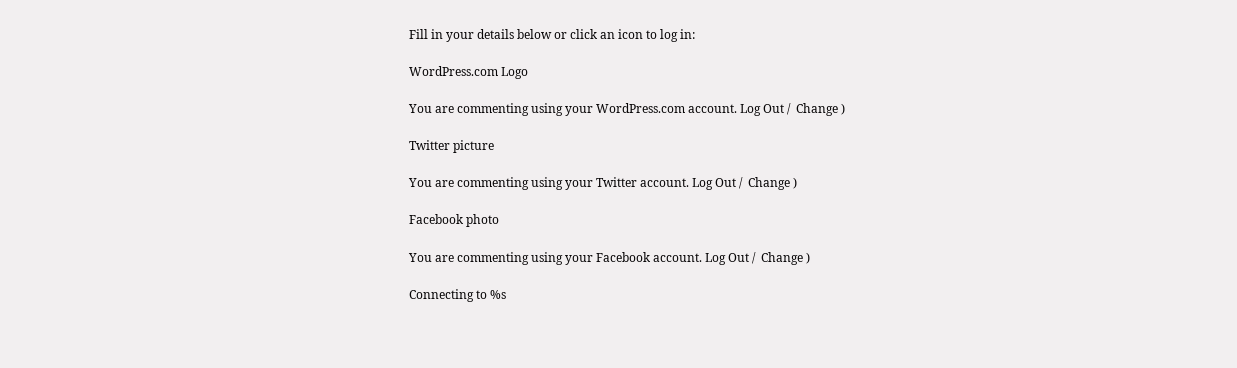Fill in your details below or click an icon to log in:

WordPress.com Logo

You are commenting using your WordPress.com account. Log Out /  Change )

Twitter picture

You are commenting using your Twitter account. Log Out /  Change )

Facebook photo

You are commenting using your Facebook account. Log Out /  Change )

Connecting to %s